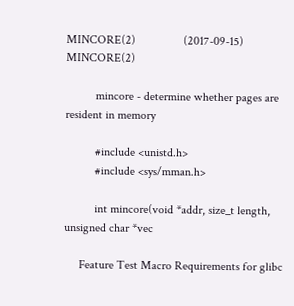MINCORE(2)                (2017-09-15)                 MINCORE(2)

          mincore - determine whether pages are resident in memory

          #include <unistd.h>
          #include <sys/mman.h>

          int mincore(void *addr, size_t length, unsigned char *vec

     Feature Test Macro Requirements for glibc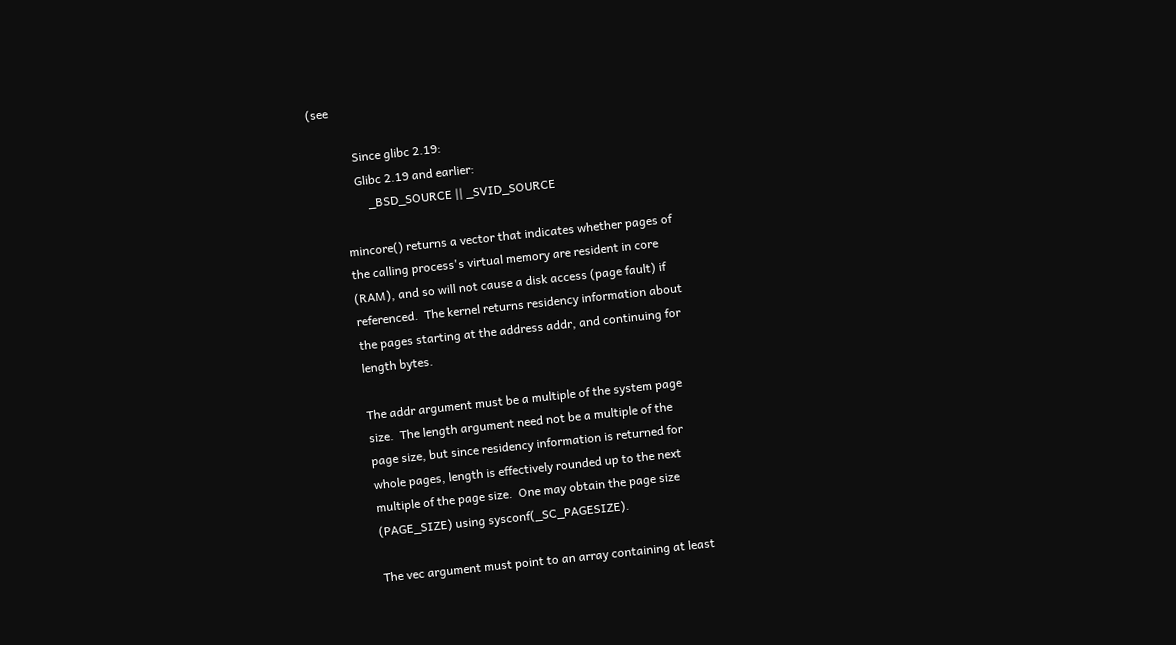(see

              Since glibc 2.19:
              Glibc 2.19 and earlier:
                  _BSD_SOURCE || _SVID_SOURCE

          mincore() returns a vector that indicates whether pages of
          the calling process's virtual memory are resident in core
          (RAM), and so will not cause a disk access (page fault) if
          referenced.  The kernel returns residency information about
          the pages starting at the address addr, and continuing for
          length bytes.

          The addr argument must be a multiple of the system page
          size.  The length argument need not be a multiple of the
          page size, but since residency information is returned for
          whole pages, length is effectively rounded up to the next
          multiple of the page size.  One may obtain the page size
          (PAGE_SIZE) using sysconf(_SC_PAGESIZE).

          The vec argument must point to an array containing at least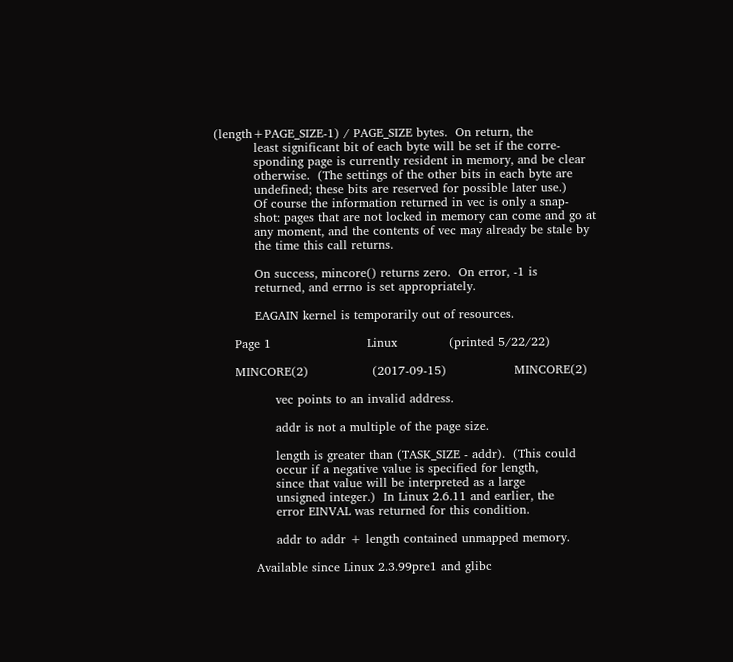(length+PAGE_SIZE-1) / PAGE_SIZE bytes.  On return, the
          least significant bit of each byte will be set if the corre-
          sponding page is currently resident in memory, and be clear
          otherwise.  (The settings of the other bits in each byte are
          undefined; these bits are reserved for possible later use.)
          Of course the information returned in vec is only a snap-
          shot: pages that are not locked in memory can come and go at
          any moment, and the contents of vec may already be stale by
          the time this call returns.

          On success, mincore() returns zero.  On error, -1 is
          returned, and errno is set appropriately.

          EAGAIN kernel is temporarily out of resources.

     Page 1                        Linux             (printed 5/22/22)

     MINCORE(2)                (2017-09-15)                 MINCORE(2)

               vec points to an invalid address.

               addr is not a multiple of the page size.

               length is greater than (TASK_SIZE - addr).  (This could
               occur if a negative value is specified for length,
               since that value will be interpreted as a large
               unsigned integer.)  In Linux 2.6.11 and earlier, the
               error EINVAL was returned for this condition.

               addr to addr + length contained unmapped memory.

          Available since Linux 2.3.99pre1 and glibc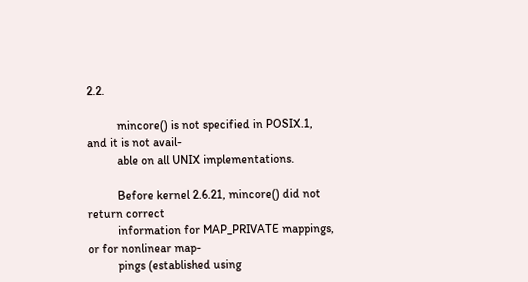2.2.

          mincore() is not specified in POSIX.1, and it is not avail-
          able on all UNIX implementations.

          Before kernel 2.6.21, mincore() did not return correct
          information for MAP_PRIVATE mappings, or for nonlinear map-
          pings (established using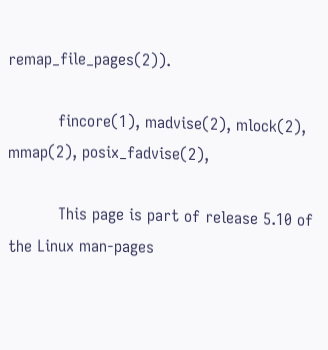remap_file_pages(2)).

          fincore(1), madvise(2), mlock(2), mmap(2), posix_fadvise(2),

          This page is part of release 5.10 of the Linux man-pages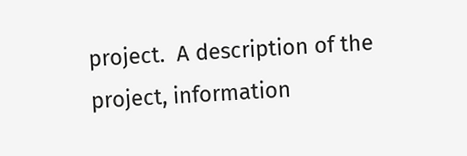project.  A description of the project, information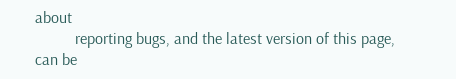about
          reporting bugs, and the latest version of this page, can be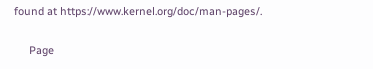found at https://www.kernel.org/doc/man-pages/.

     Page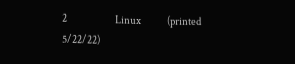2                        Linux             (printed 5/22/22)